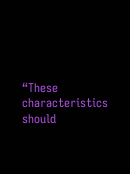“These characteristics should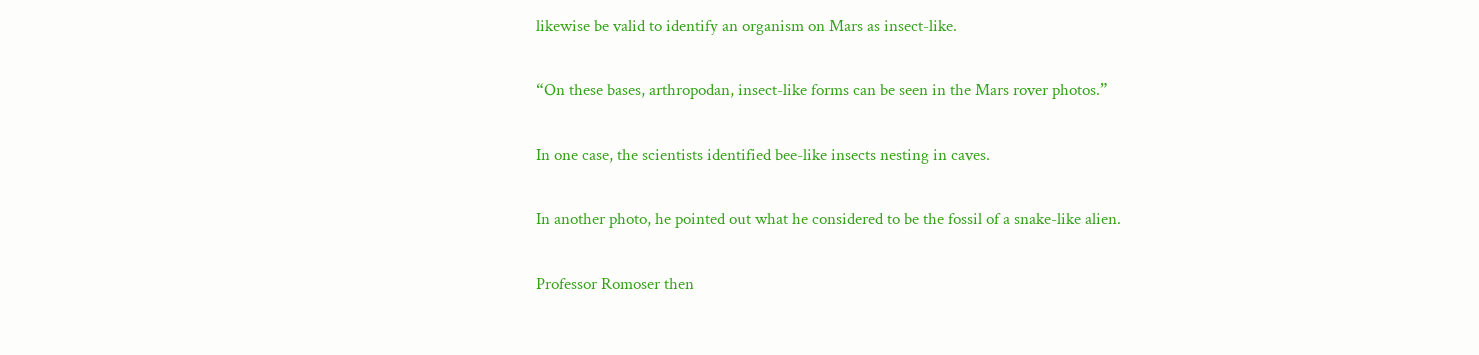likewise be valid to identify an organism on Mars as insect-like.

“On these bases, arthropodan, insect-like forms can be seen in the Mars rover photos.”

In one case, the scientists identified bee-like insects nesting in caves.

In another photo, he pointed out what he considered to be the fossil of a snake-like alien.

Professor Romoser then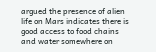argued the presence of alien life on Mars indicates there is good access to food chains and water somewhere on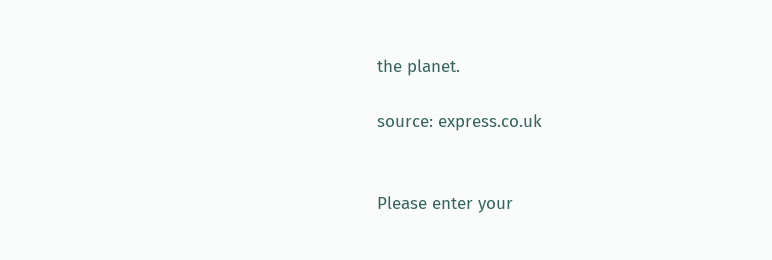the planet.

source: express.co.uk


Please enter your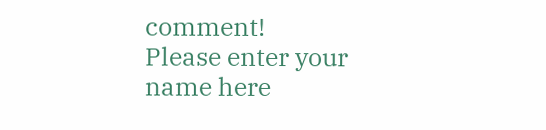comment!
Please enter your name here